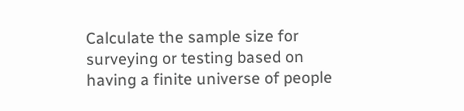Calculate the sample size for surveying or testing based on having a finite universe of people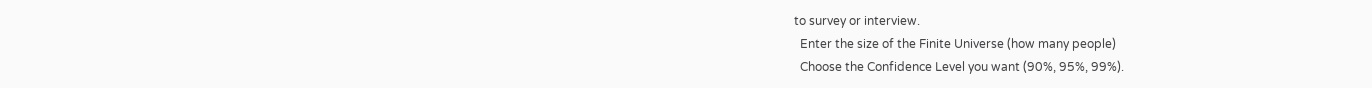to survey or interview.
  Enter the size of the Finite Universe (how many people)
  Choose the Confidence Level you want (90%, 95%, 99%).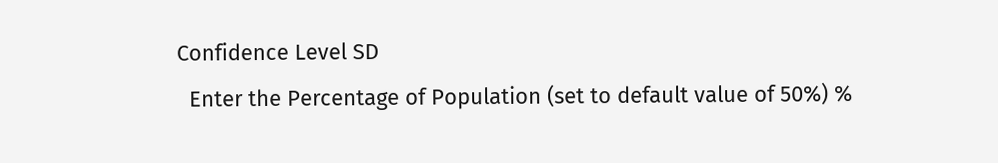Confidence Level SD
  Enter the Percentage of Population (set to default value of 50%) %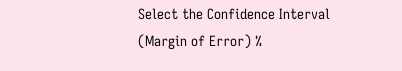Select the Confidence Interval (Margin of Error) %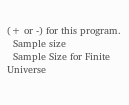(+ or -) for this program.
  Sample size
  Sample Size for Finite Universe